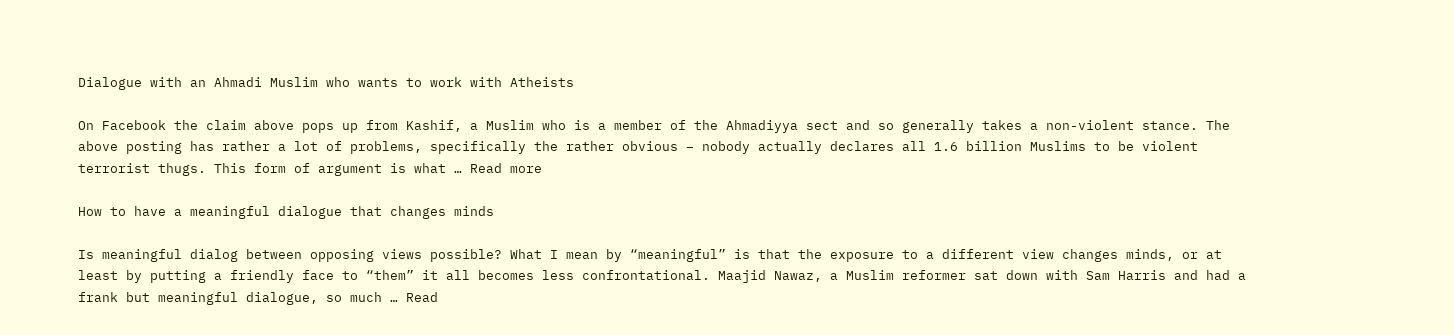Dialogue with an Ahmadi Muslim who wants to work with Atheists

On Facebook the claim above pops up from Kashif, a Muslim who is a member of the Ahmadiyya sect and so generally takes a non-violent stance. The above posting has rather a lot of problems, specifically the rather obvious – nobody actually declares all 1.6 billion Muslims to be violent terrorist thugs. This form of argument is what … Read more

How to have a meaningful dialogue that changes minds

Is meaningful dialog between opposing views possible? What I mean by “meaningful” is that the exposure to a different view changes minds, or at least by putting a friendly face to “them” it all becomes less confrontational. Maajid Nawaz, a Muslim reformer sat down with Sam Harris and had a frank but meaningful dialogue, so much … Read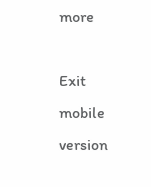more

Exit mobile version